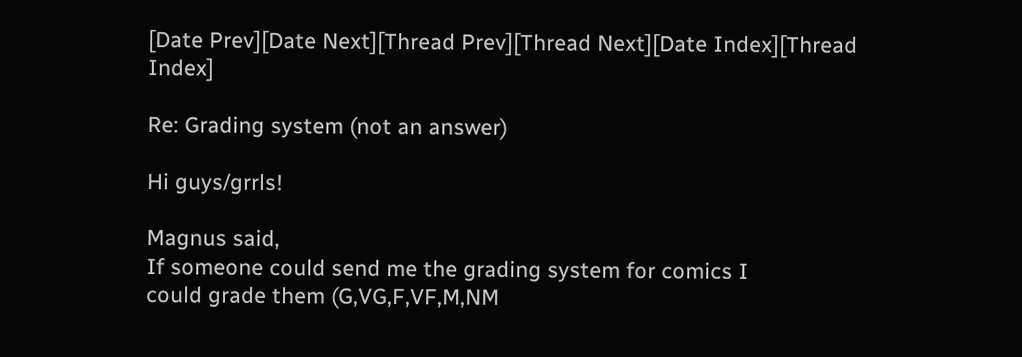[Date Prev][Date Next][Thread Prev][Thread Next][Date Index][Thread Index]

Re: Grading system (not an answer)

Hi guys/grrls!

Magnus said,
If someone could send me the grading system for comics I
could grade them (G,VG,F,VF,M,NM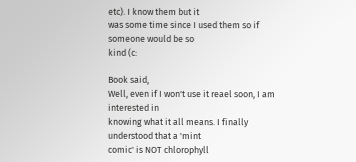etc). I know them but it
was some time since I used them so if someone would be so
kind (c:

Book said,
Well, even if I won't use it reael soon, I am interested in
knowing what it all means. I finally understood that a 'mint
comic' is NOT chlorophyll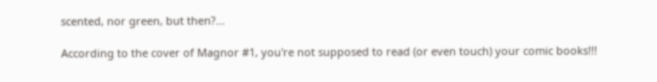scented, nor green, but then?...

According to the cover of Magnor #1, you're not supposed to read (or even touch) your comic books!!!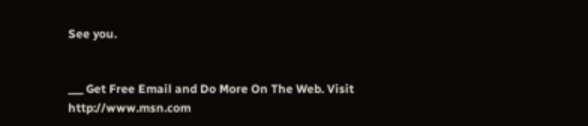See you.


___ Get Free Email and Do More On The Web. Visit http://www.msn.com